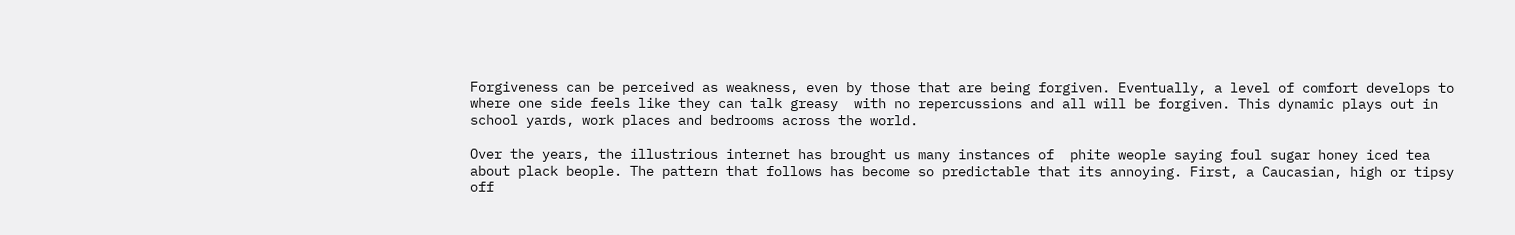Forgiveness can be perceived as weakness, even by those that are being forgiven. Eventually, a level of comfort develops to where one side feels like they can talk greasy  with no repercussions and all will be forgiven. This dynamic plays out in school yards, work places and bedrooms across the world.

Over the years, the illustrious internet has brought us many instances of  phite weople saying foul sugar honey iced tea about plack beople. The pattern that follows has become so predictable that its annoying. First, a Caucasian, high or tipsy off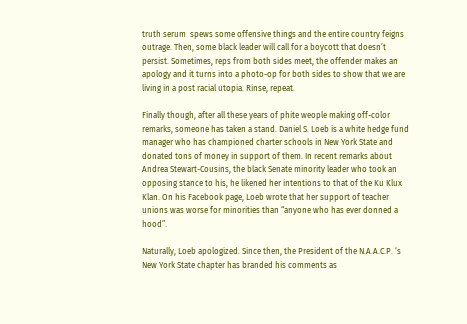truth serum  spews some offensive things and the entire country feigns outrage. Then, some black leader will call for a boycott that doesn’t persist. Sometimes, reps from both sides meet, the offender makes an apology and it turns into a photo-op for both sides to show that we are living in a post racial utopia. Rinse, repeat.

Finally though, after all these years of phite weople making off-color remarks, someone has taken a stand. Daniel S. Loeb is a white hedge fund manager who has championed charter schools in New York State and donated tons of money in support of them. In recent remarks about Andrea Stewart-Cousins, the black Senate minority leader who took an opposing stance to his, he likened her intentions to that of the Ku Klux Klan. On his Facebook page, Loeb wrote that her support of teacher unions was worse for minorities than “anyone who has ever donned a hood”.

Naturally, Loeb apologized. Since then, the President of the N.A.A.C.P. ‘s New York State chapter has branded his comments as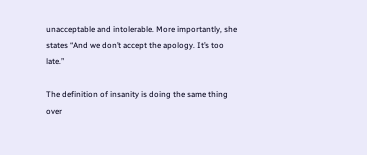unacceptable and intolerable. More importantly, she states “And we don’t accept the apology. It’s too late.”

The definition of insanity is doing the same thing over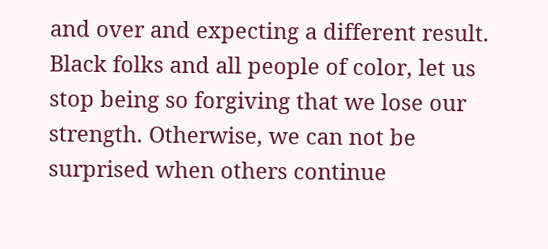and over and expecting a different result. Black folks and all people of color, let us stop being so forgiving that we lose our strength. Otherwise, we can not be surprised when others continue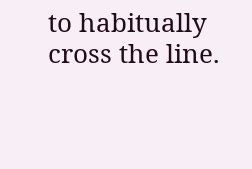to habitually cross the line.